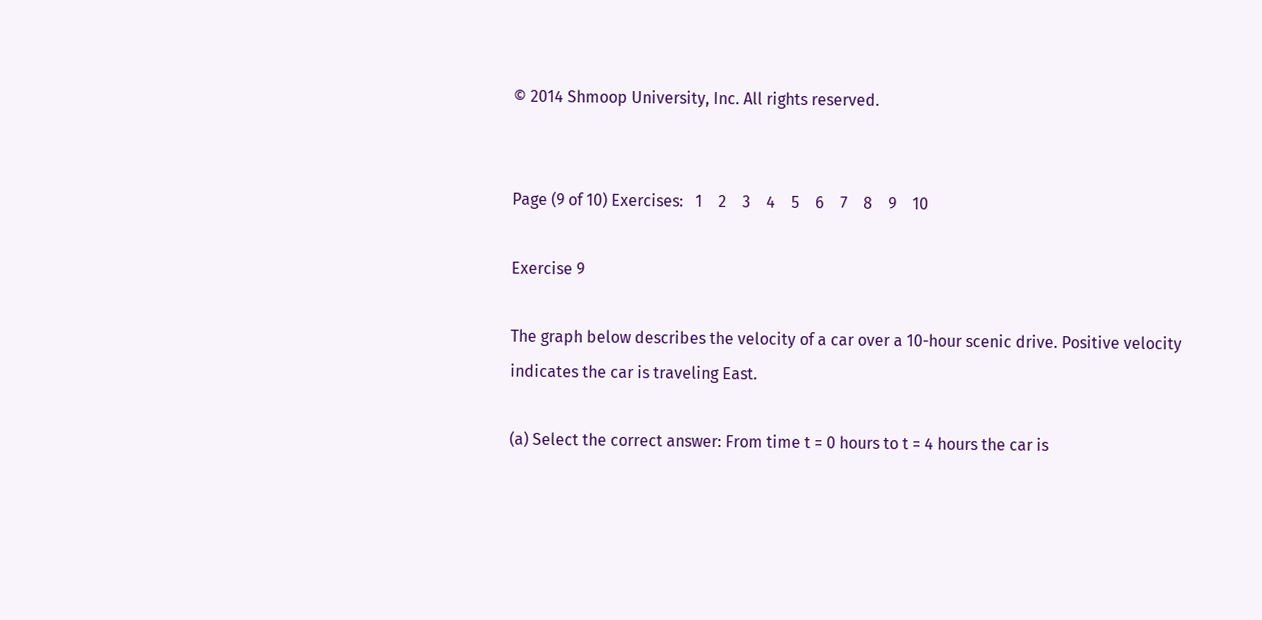© 2014 Shmoop University, Inc. All rights reserved.


Page (9 of 10) Exercises:   1    2    3    4    5    6    7    8    9    10

Exercise 9

The graph below describes the velocity of a car over a 10-hour scenic drive. Positive velocity indicates the car is traveling East.

(a) Select the correct answer: From time t = 0 hours to t = 4 hours the car is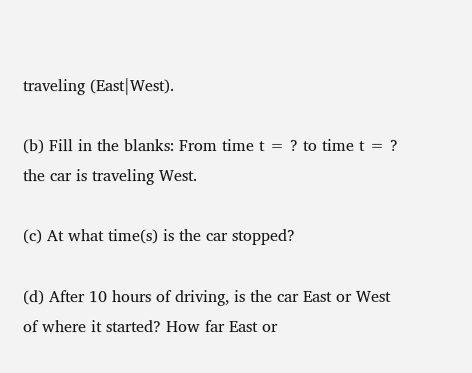traveling (East|West).

(b) Fill in the blanks: From time t = ? to time t = ? the car is traveling West.

(c) At what time(s) is the car stopped?

(d) After 10 hours of driving, is the car East or West of where it started? How far East or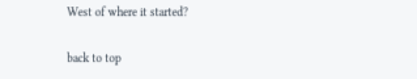West of where it started?

back to top